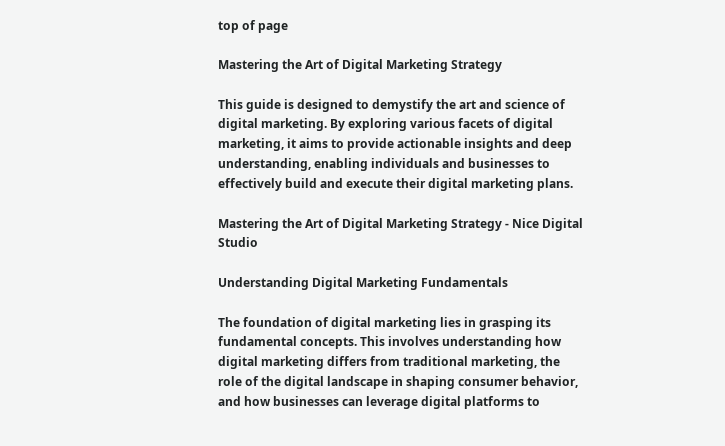top of page

Mastering the Art of Digital Marketing Strategy

This guide is designed to demystify the art and science of digital marketing. By exploring various facets of digital marketing, it aims to provide actionable insights and deep understanding, enabling individuals and businesses to effectively build and execute their digital marketing plans.

Mastering the Art of Digital Marketing Strategy - Nice Digital Studio

Understanding Digital Marketing Fundamentals

The foundation of digital marketing lies in grasping its fundamental concepts. This involves understanding how digital marketing differs from traditional marketing, the role of the digital landscape in shaping consumer behavior, and how businesses can leverage digital platforms to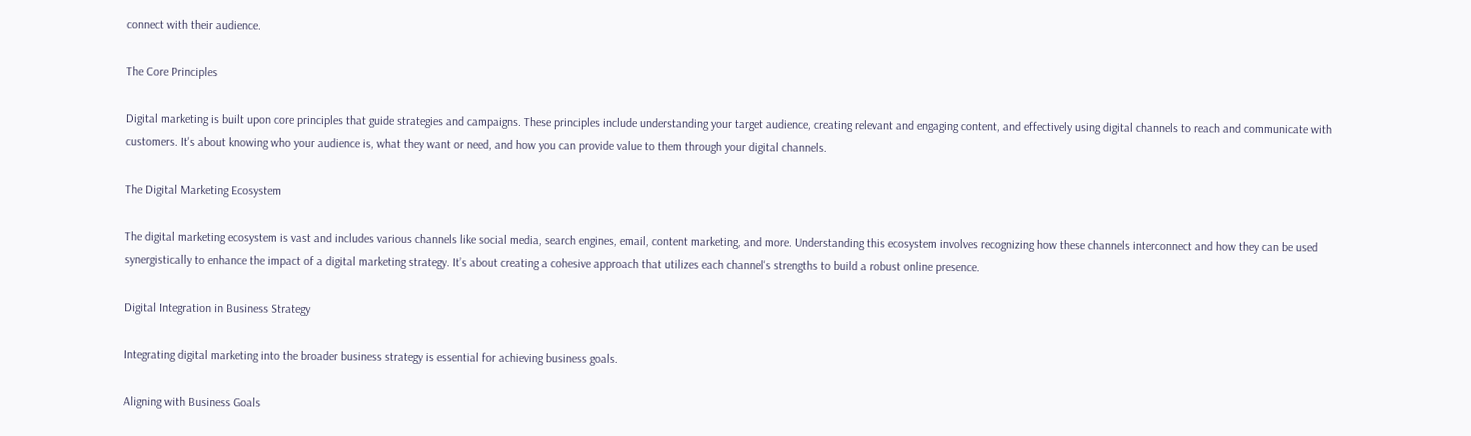connect with their audience.

The Core Principles

Digital marketing is built upon core principles that guide strategies and campaigns. These principles include understanding your target audience, creating relevant and engaging content, and effectively using digital channels to reach and communicate with customers. It's about knowing who your audience is, what they want or need, and how you can provide value to them through your digital channels.

The Digital Marketing Ecosystem

The digital marketing ecosystem is vast and includes various channels like social media, search engines, email, content marketing, and more. Understanding this ecosystem involves recognizing how these channels interconnect and how they can be used synergistically to enhance the impact of a digital marketing strategy. It’s about creating a cohesive approach that utilizes each channel's strengths to build a robust online presence.

Digital Integration in Business Strategy

Integrating digital marketing into the broader business strategy is essential for achieving business goals.

Aligning with Business Goals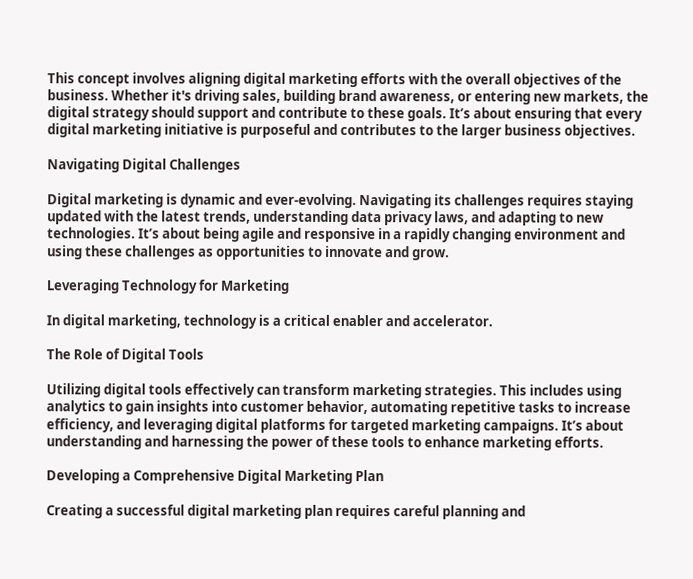This concept involves aligning digital marketing efforts with the overall objectives of the business. Whether it's driving sales, building brand awareness, or entering new markets, the digital strategy should support and contribute to these goals. It’s about ensuring that every digital marketing initiative is purposeful and contributes to the larger business objectives.

Navigating Digital Challenges

Digital marketing is dynamic and ever-evolving. Navigating its challenges requires staying updated with the latest trends, understanding data privacy laws, and adapting to new technologies. It’s about being agile and responsive in a rapidly changing environment and using these challenges as opportunities to innovate and grow.

Leveraging Technology for Marketing

In digital marketing, technology is a critical enabler and accelerator.

The Role of Digital Tools

Utilizing digital tools effectively can transform marketing strategies. This includes using analytics to gain insights into customer behavior, automating repetitive tasks to increase efficiency, and leveraging digital platforms for targeted marketing campaigns. It’s about understanding and harnessing the power of these tools to enhance marketing efforts.

Developing a Comprehensive Digital Marketing Plan

Creating a successful digital marketing plan requires careful planning and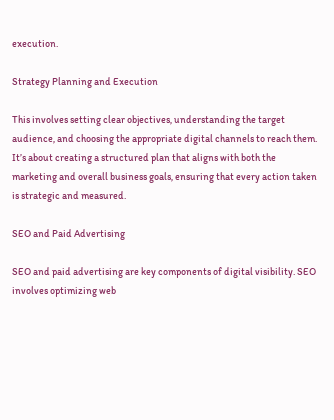execution.

Strategy Planning and Execution

This involves setting clear objectives, understanding the target audience, and choosing the appropriate digital channels to reach them. It’s about creating a structured plan that aligns with both the marketing and overall business goals, ensuring that every action taken is strategic and measured.

SEO and Paid Advertising

SEO and paid advertising are key components of digital visibility. SEO involves optimizing web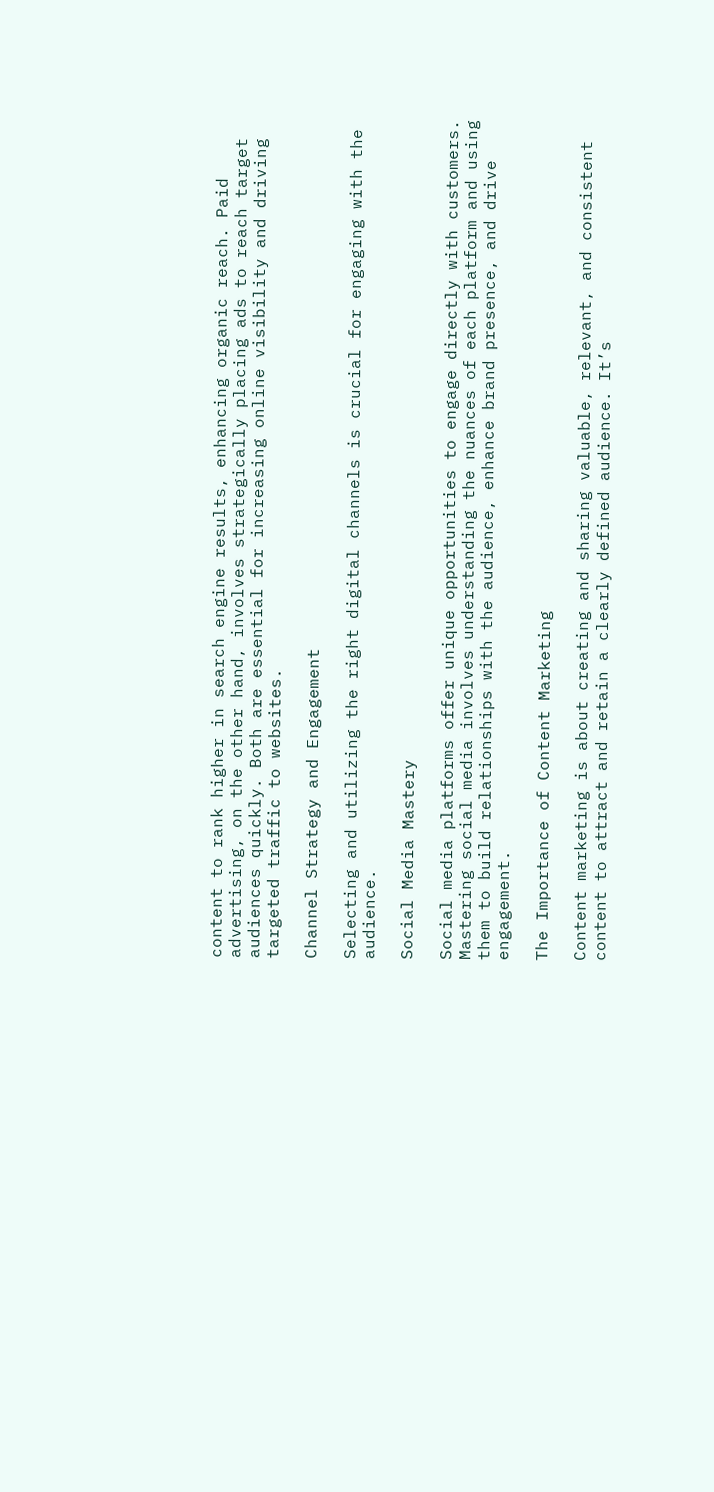content to rank higher in search engine results, enhancing organic reach. Paid advertising, on the other hand, involves strategically placing ads to reach target audiences quickly. Both are essential for increasing online visibility and driving targeted traffic to websites.

Channel Strategy and Engagement

Selecting and utilizing the right digital channels is crucial for engaging with the audience.

Social Media Mastery

Social media platforms offer unique opportunities to engage directly with customers. Mastering social media involves understanding the nuances of each platform and using them to build relationships with the audience, enhance brand presence, and drive engagement.

The Importance of Content Marketing

Content marketing is about creating and sharing valuable, relevant, and consistent content to attract and retain a clearly defined audience. It’s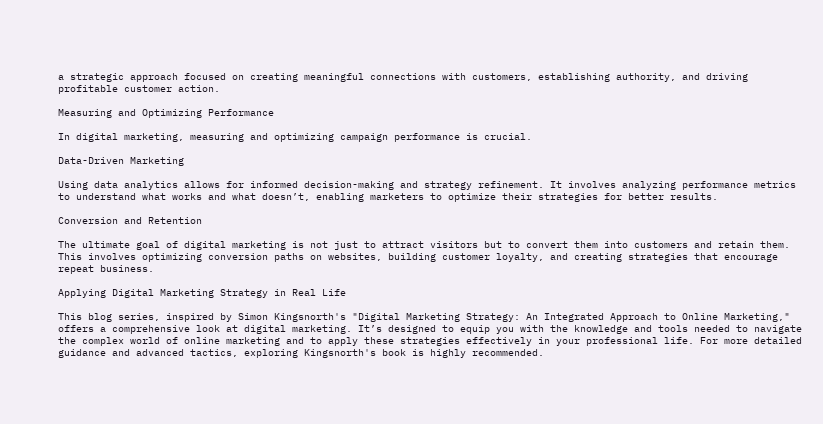a strategic approach focused on creating meaningful connections with customers, establishing authority, and driving profitable customer action.

Measuring and Optimizing Performance

In digital marketing, measuring and optimizing campaign performance is crucial.

Data-Driven Marketing

Using data analytics allows for informed decision-making and strategy refinement. It involves analyzing performance metrics to understand what works and what doesn’t, enabling marketers to optimize their strategies for better results.

Conversion and Retention

The ultimate goal of digital marketing is not just to attract visitors but to convert them into customers and retain them. This involves optimizing conversion paths on websites, building customer loyalty, and creating strategies that encourage repeat business.

Applying Digital Marketing Strategy in Real Life

This blog series, inspired by Simon Kingsnorth's "Digital Marketing Strategy: An Integrated Approach to Online Marketing," offers a comprehensive look at digital marketing. It’s designed to equip you with the knowledge and tools needed to navigate the complex world of online marketing and to apply these strategies effectively in your professional life. For more detailed guidance and advanced tactics, exploring Kingsnorth's book is highly recommended.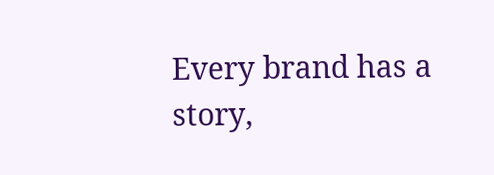Every brand has a story,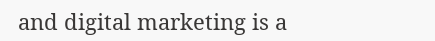and digital marketing is a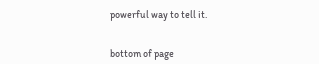powerful way to tell it.


bottom of page